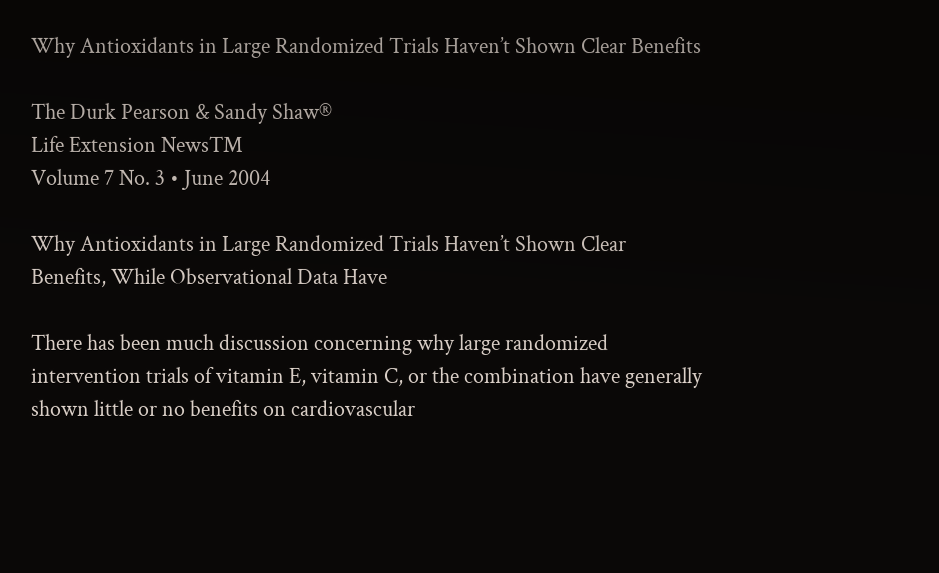Why Antioxidants in Large Randomized Trials Haven’t Shown Clear Benefits

The Durk Pearson & Sandy Shaw®
Life Extension NewsTM
Volume 7 No. 3 • June 2004

Why Antioxidants in Large Randomized Trials Haven’t Shown Clear Benefits, While Observational Data Have

There has been much discussion concerning why large randomized intervention trials of vitamin E, vitamin C, or the combination have generally shown little or no benefits on cardiovascular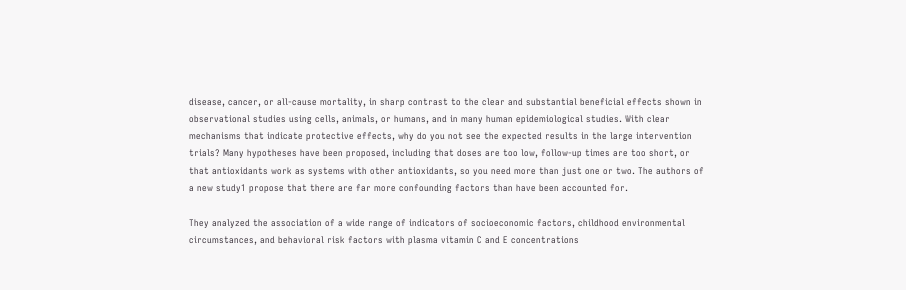disease, cancer, or all-cause mortality, in sharp contrast to the clear and substantial beneficial effects shown in observational studies using cells, animals, or humans, and in many human epidemiological studies. With clear mechanisms that indicate protective effects, why do you not see the expected results in the large intervention trials? Many hypotheses have been proposed, including that doses are too low, follow-up times are too short, or that antioxidants work as systems with other antioxidants, so you need more than just one or two. The authors of a new study1 propose that there are far more confounding factors than have been accounted for.

They analyzed the association of a wide range of indicators of socioeconomic factors, childhood environmental circumstances, and behavioral risk factors with plasma vitamin C and E concentrations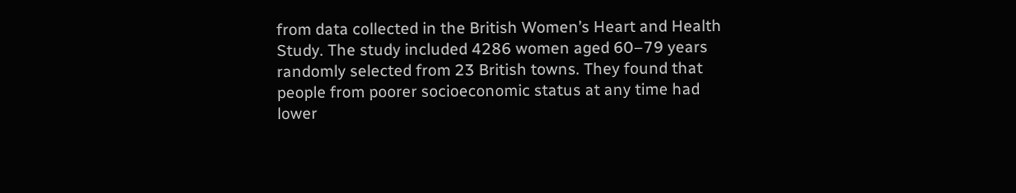from data collected in the British Women’s Heart and Health Study. The study included 4286 women aged 60–79 years randomly selected from 23 British towns. They found that people from poorer socioeconomic status at any time had lower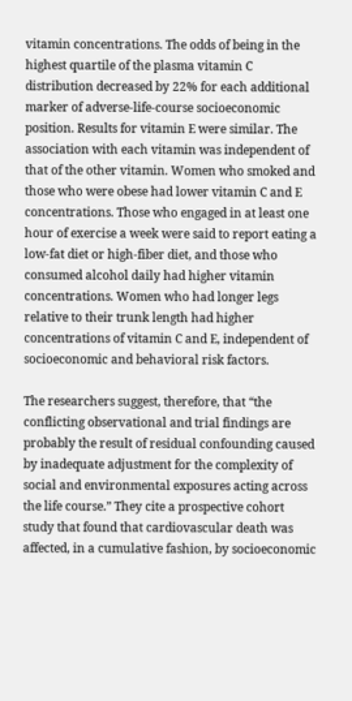vitamin concentrations. The odds of being in the highest quartile of the plasma vitamin C distribution decreased by 22% for each additional marker of adverse-life-course socioeconomic position. Results for vitamin E were similar. The association with each vitamin was independent of that of the other vitamin. Women who smoked and those who were obese had lower vitamin C and E concentrations. Those who engaged in at least one hour of exercise a week were said to report eating a low-fat diet or high-fiber diet, and those who consumed alcohol daily had higher vitamin concentrations. Women who had longer legs relative to their trunk length had higher concentrations of vitamin C and E, independent of socioeconomic and behavioral risk factors.

The researchers suggest, therefore, that “the conflicting observational and trial findings are probably the result of residual confounding caused by inadequate adjustment for the complexity of social and environmental exposures acting across the life course.” They cite a prospective cohort study that found that cardiovascular death was affected, in a cumulative fashion, by socioeconomic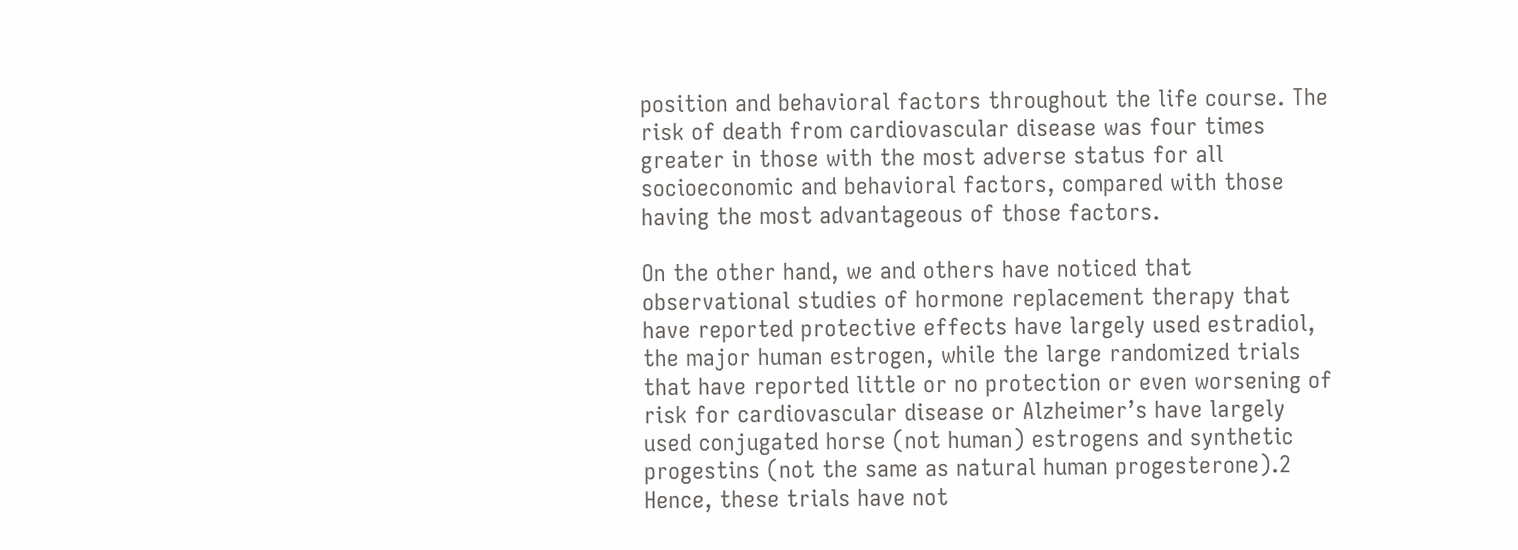position and behavioral factors throughout the life course. The risk of death from cardiovascular disease was four times greater in those with the most adverse status for all socioeconomic and behavioral factors, compared with those having the most advantageous of those factors.

On the other hand, we and others have noticed that observational studies of hormone replacement therapy that have reported protective effects have largely used estradiol, the major human estrogen, while the large randomized trials that have reported little or no protection or even worsening of risk for cardiovascular disease or Alzheimer’s have largely used conjugated horse (not human) estrogens and synthetic progestins (not the same as natural human progesterone).2 Hence, these trials have not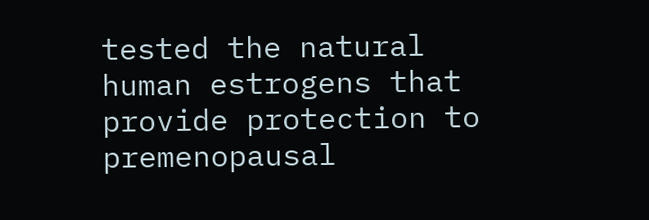tested the natural human estrogens that provide protection to premenopausal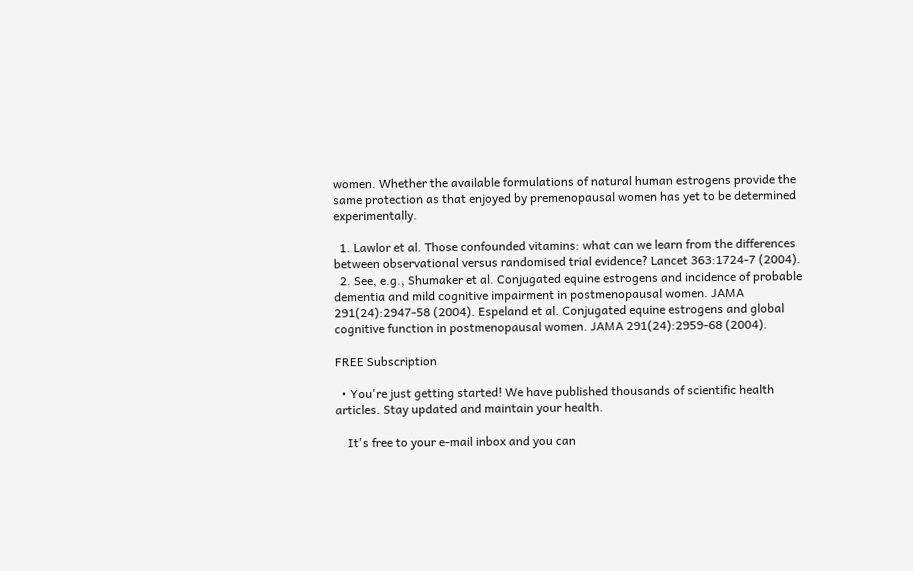women. Whether the available formulations of natural human estrogens provide the same protection as that enjoyed by premenopausal women has yet to be determined experimentally.

  1. Lawlor et al. Those confounded vitamins: what can we learn from the differences between observational versus randomised trial evidence? Lancet 363:1724-7 (2004).
  2. See, e.g., Shumaker et al. Conjugated equine estrogens and incidence of probable dementia and mild cognitive impairment in postmenopausal women. JAMA 291(24):2947-58 (2004). Espeland et al. Conjugated equine estrogens and global cognitive function in postmenopausal women. JAMA 291(24):2959-68 (2004).

FREE Subscription

  • You're just getting started! We have published thousands of scientific health articles. Stay updated and maintain your health.

    It's free to your e-mail inbox and you can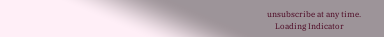unsubscribe at any time.
    Loading Indicator